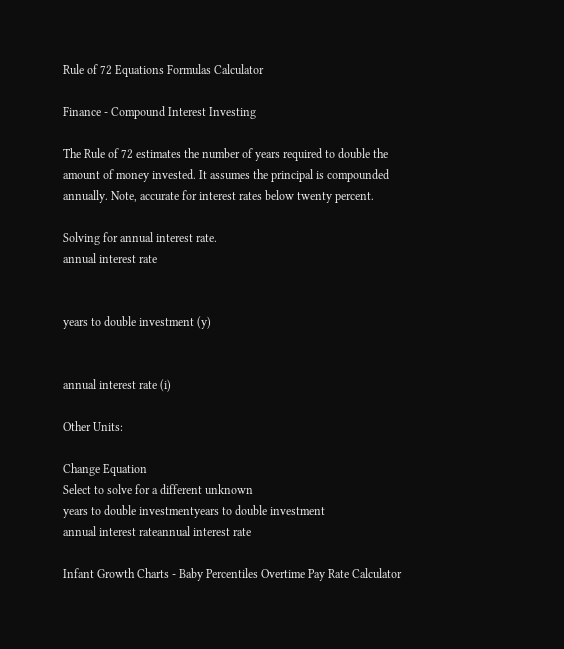Rule of 72 Equations Formulas Calculator

Finance - Compound Interest Investing

The Rule of 72 estimates the number of years required to double the amount of money invested. It assumes the principal is compounded annually. Note, accurate for interest rates below twenty percent.

Solving for annual interest rate.
annual interest rate


years to double investment (y)


annual interest rate (i)

Other Units:

Change Equation
Select to solve for a different unknown
years to double investmentyears to double investment
annual interest rateannual interest rate

Infant Growth Charts - Baby Percentiles Overtime Pay Rate Calculator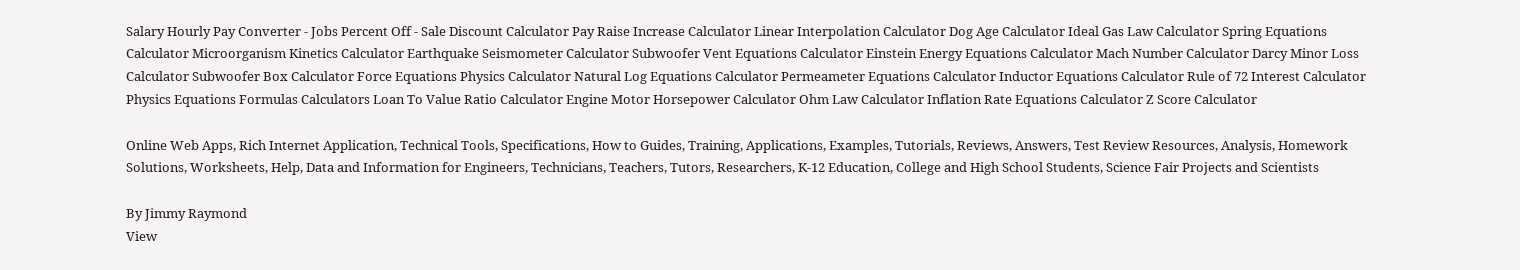Salary Hourly Pay Converter - Jobs Percent Off - Sale Discount Calculator Pay Raise Increase Calculator Linear Interpolation Calculator Dog Age Calculator Ideal Gas Law Calculator Spring Equations Calculator Microorganism Kinetics Calculator Earthquake Seismometer Calculator Subwoofer Vent Equations Calculator Einstein Energy Equations Calculator Mach Number Calculator Darcy Minor Loss Calculator Subwoofer Box Calculator Force Equations Physics Calculator Natural Log Equations Calculator Permeameter Equations Calculator Inductor Equations Calculator Rule of 72 Interest Calculator Physics Equations Formulas Calculators Loan To Value Ratio Calculator Engine Motor Horsepower Calculator Ohm Law Calculator Inflation Rate Equations Calculator Z Score Calculator

Online Web Apps, Rich Internet Application, Technical Tools, Specifications, How to Guides, Training, Applications, Examples, Tutorials, Reviews, Answers, Test Review Resources, Analysis, Homework Solutions, Worksheets, Help, Data and Information for Engineers, Technicians, Teachers, Tutors, Researchers, K-12 Education, College and High School Students, Science Fair Projects and Scientists

By Jimmy Raymond
View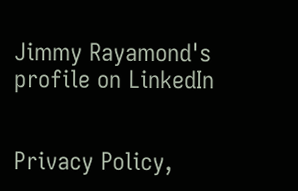Jimmy Rayamond's profile on LinkedIn


Privacy Policy,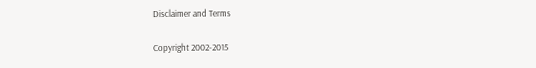Disclaimer and Terms

Copyright 2002-2015